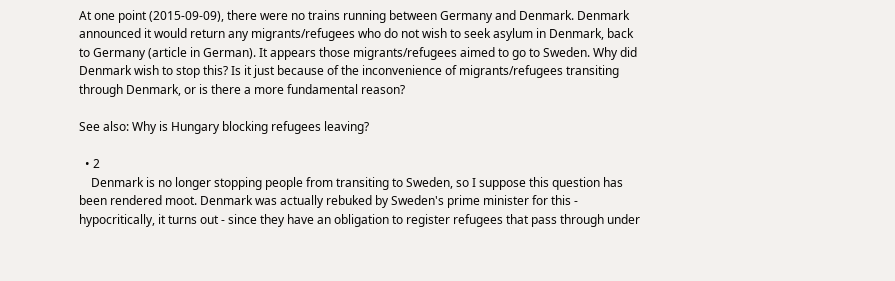At one point (2015-09-09), there were no trains running between Germany and Denmark. Denmark announced it would return any migrants/refugees who do not wish to seek asylum in Denmark, back to Germany (article in German). It appears those migrants/refugees aimed to go to Sweden. Why did Denmark wish to stop this? Is it just because of the inconvenience of migrants/refugees transiting through Denmark, or is there a more fundamental reason?

See also: Why is Hungary blocking refugees leaving?

  • 2
    Denmark is no longer stopping people from transiting to Sweden, so I suppose this question has been rendered moot. Denmark was actually rebuked by Sweden's prime minister for this - hypocritically, it turns out - since they have an obligation to register refugees that pass through under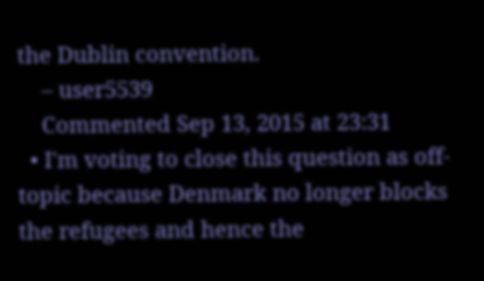the Dublin convention.
    – user5539
    Commented Sep 13, 2015 at 23:31
  • I'm voting to close this question as off-topic because Denmark no longer blocks the refugees and hence the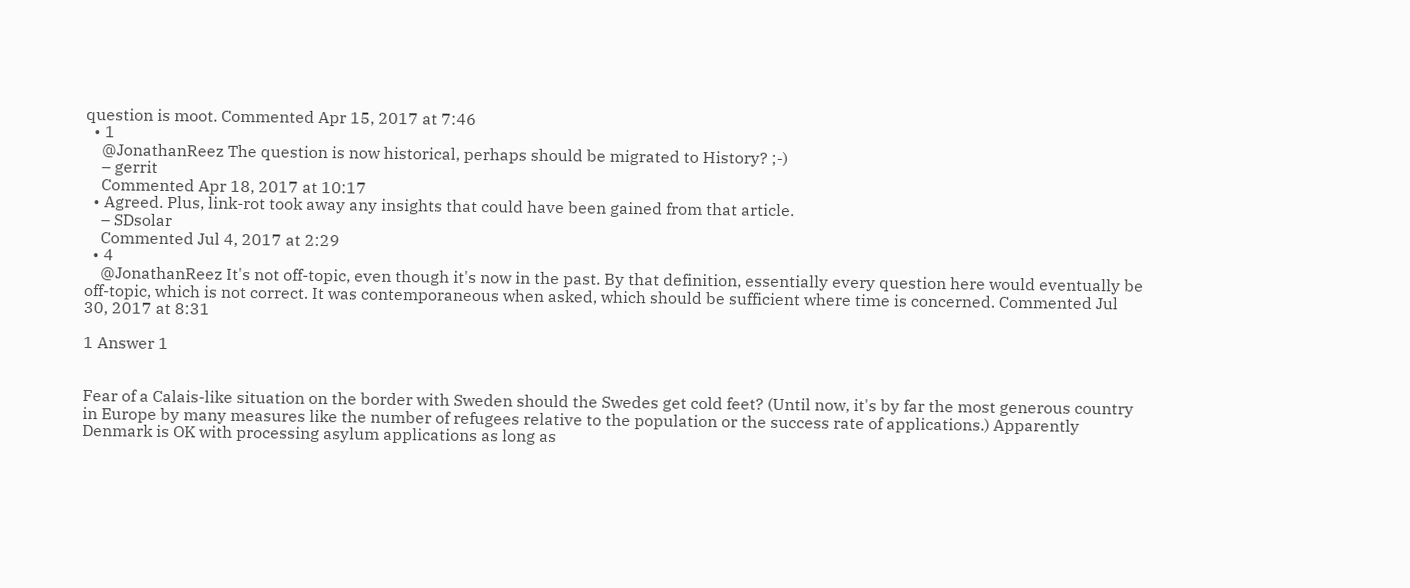question is moot. Commented Apr 15, 2017 at 7:46
  • 1
    @JonathanReez The question is now historical, perhaps should be migrated to History? ;-)
    – gerrit
    Commented Apr 18, 2017 at 10:17
  • Agreed. Plus, link-rot took away any insights that could have been gained from that article.
    – SDsolar
    Commented Jul 4, 2017 at 2:29
  • 4
    @JonathanReez It's not off-topic, even though it's now in the past. By that definition, essentially every question here would eventually be off-topic, which is not correct. It was contemporaneous when asked, which should be sufficient where time is concerned. Commented Jul 30, 2017 at 8:31

1 Answer 1


Fear of a Calais-like situation on the border with Sweden should the Swedes get cold feet? (Until now, it's by far the most generous country in Europe by many measures like the number of refugees relative to the population or the success rate of applications.) Apparently Denmark is OK with processing asylum applications as long as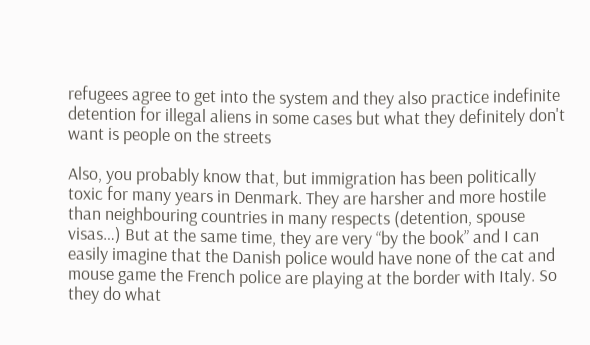refugees agree to get into the system and they also practice indefinite detention for illegal aliens in some cases but what they definitely don't want is people on the streets

Also, you probably know that, but immigration has been politically toxic for many years in Denmark. They are harsher and more hostile than neighbouring countries in many respects (detention, spouse visas…) But at the same time, they are very “by the book” and I can easily imagine that the Danish police would have none of the cat and mouse game the French police are playing at the border with Italy. So they do what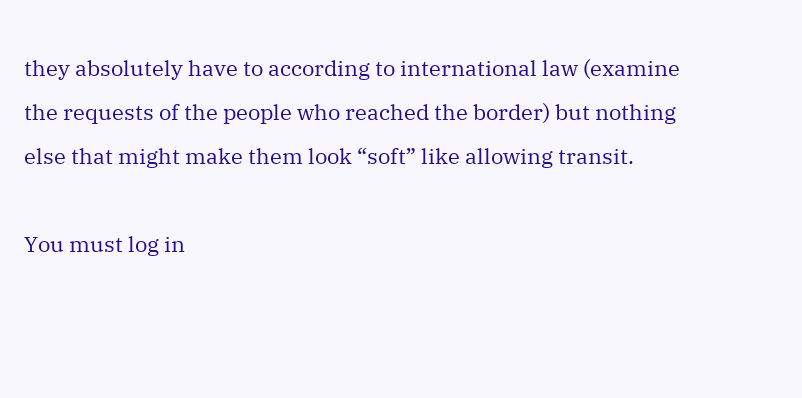they absolutely have to according to international law (examine the requests of the people who reached the border) but nothing else that might make them look “soft” like allowing transit.

You must log in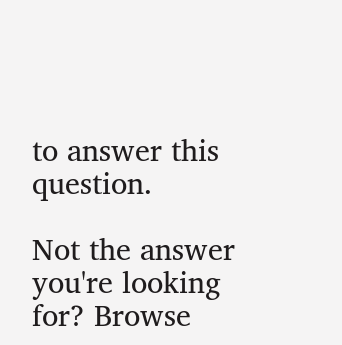to answer this question.

Not the answer you're looking for? Browse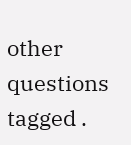other questions tagged .